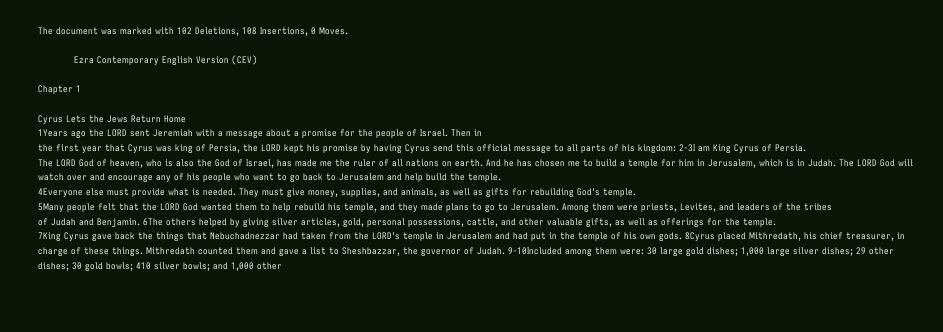The document was marked with 102 Deletions, 108 Insertions, 0 Moves.

            Ezra Contemporary English Version (CEV)

Chapter 1

Cyrus Lets the Jews Return Home
1Years ago the LORD sent Jeremiah with a message about a promise for the people of Israel. Then in
the first year that Cyrus was king of Persia, the LORD kept his promise by having Cyrus send this official message to all parts of his kingdom: 2-3I am King Cyrus of Persia.
The LORD God of heaven, who is also the God of Israel, has made me the ruler of all nations on earth. And he has chosen me to build a temple for him in Jerusalem, which is in Judah. The LORD God will watch over and encourage any of his people who want to go back to Jerusalem and help build the temple.
4Everyone else must provide what is needed. They must give money, supplies, and animals, as well as gifts for rebuilding God's temple.
5Many people felt that the LORD God wanted them to help rebuild his temple, and they made plans to go to Jerusalem. Among them were priests, Levites, and leaders of the tribes
of Judah and Benjamin. 6The others helped by giving silver articles, gold, personal possessions, cattle, and other valuable gifts, as well as offerings for the temple.
7King Cyrus gave back the things that Nebuchadnezzar had taken from the LORD's temple in Jerusalem and had put in the temple of his own gods. 8Cyrus placed Mithredath, his chief treasurer, in charge of these things. Mithredath counted them and gave a list to Sheshbazzar, the governor of Judah. 9-10Included among them were: 30 large gold dishes; 1,000 large silver dishes; 29 other dishes; 30 gold bowls; 410 silver bowls; and 1,000 other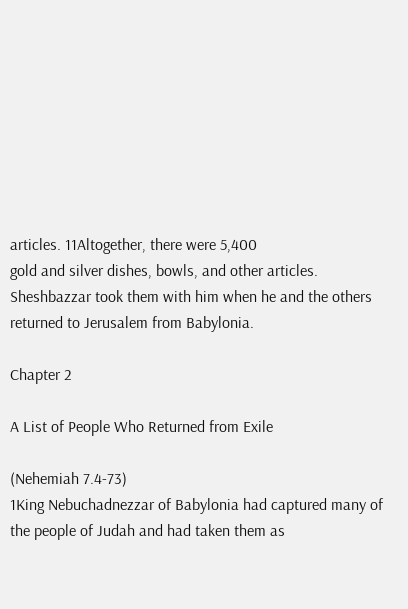articles. 11Altogether, there were 5,400
gold and silver dishes, bowls, and other articles. Sheshbazzar took them with him when he and the others returned to Jerusalem from Babylonia.

Chapter 2

A List of People Who Returned from Exile

(Nehemiah 7.4-73)
1King Nebuchadnezzar of Babylonia had captured many of the people of Judah and had taken them as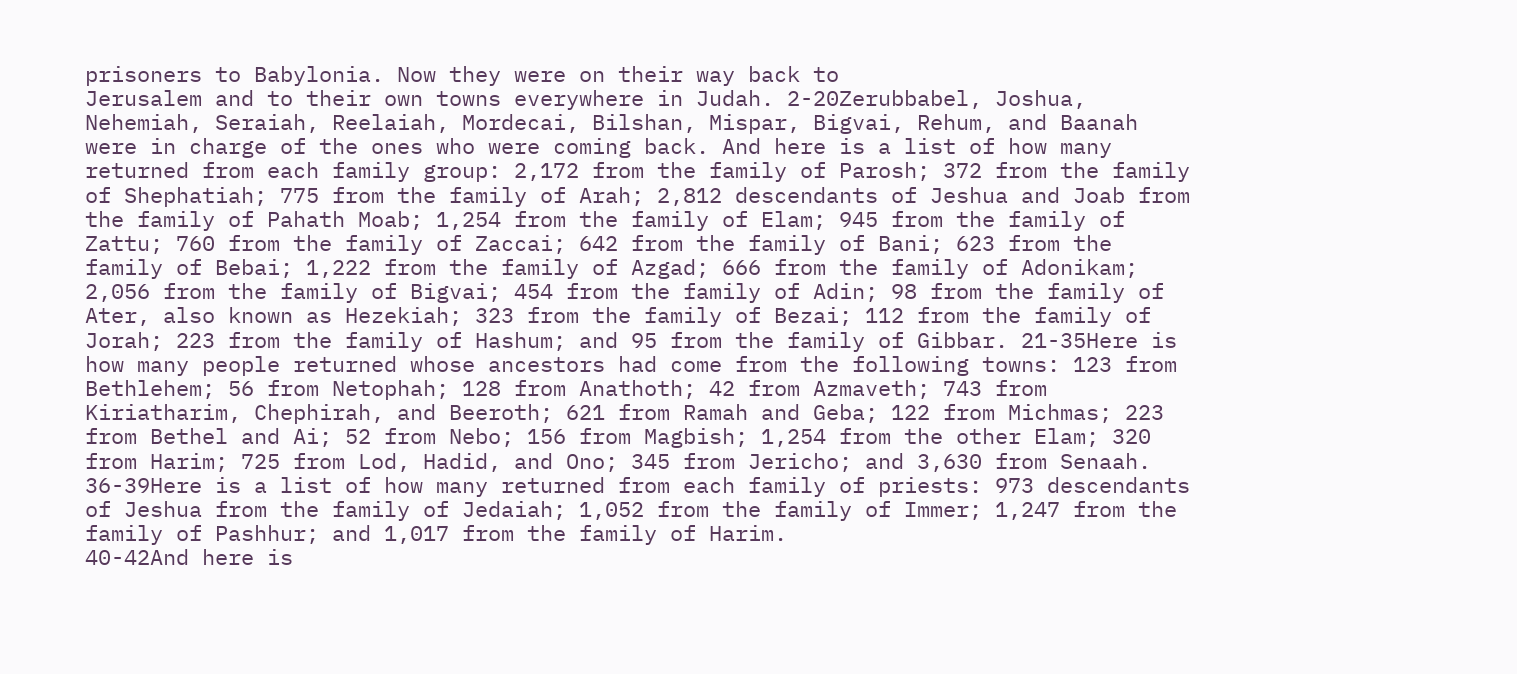prisoners to Babylonia. Now they were on their way back to
Jerusalem and to their own towns everywhere in Judah. 2-20Zerubbabel, Joshua, Nehemiah, Seraiah, Reelaiah, Mordecai, Bilshan, Mispar, Bigvai, Rehum, and Baanah were in charge of the ones who were coming back. And here is a list of how many returned from each family group: 2,172 from the family of Parosh; 372 from the family of Shephatiah; 775 from the family of Arah; 2,812 descendants of Jeshua and Joab from the family of Pahath Moab; 1,254 from the family of Elam; 945 from the family of Zattu; 760 from the family of Zaccai; 642 from the family of Bani; 623 from the family of Bebai; 1,222 from the family of Azgad; 666 from the family of Adonikam; 2,056 from the family of Bigvai; 454 from the family of Adin; 98 from the family of Ater, also known as Hezekiah; 323 from the family of Bezai; 112 from the family of Jorah; 223 from the family of Hashum; and 95 from the family of Gibbar. 21-35Here is how many people returned whose ancestors had come from the following towns: 123 from Bethlehem; 56 from Netophah; 128 from Anathoth; 42 from Azmaveth; 743 from Kiriatharim, Chephirah, and Beeroth; 621 from Ramah and Geba; 122 from Michmas; 223 from Bethel and Ai; 52 from Nebo; 156 from Magbish; 1,254 from the other Elam; 320 from Harim; 725 from Lod, Hadid, and Ono; 345 from Jericho; and 3,630 from Senaah.
36-39Here is a list of how many returned from each family of priests: 973 descendants of Jeshua from the family of Jedaiah; 1,052 from the family of Immer; 1,247 from the family of Pashhur; and 1,017 from the family of Harim.
40-42And here is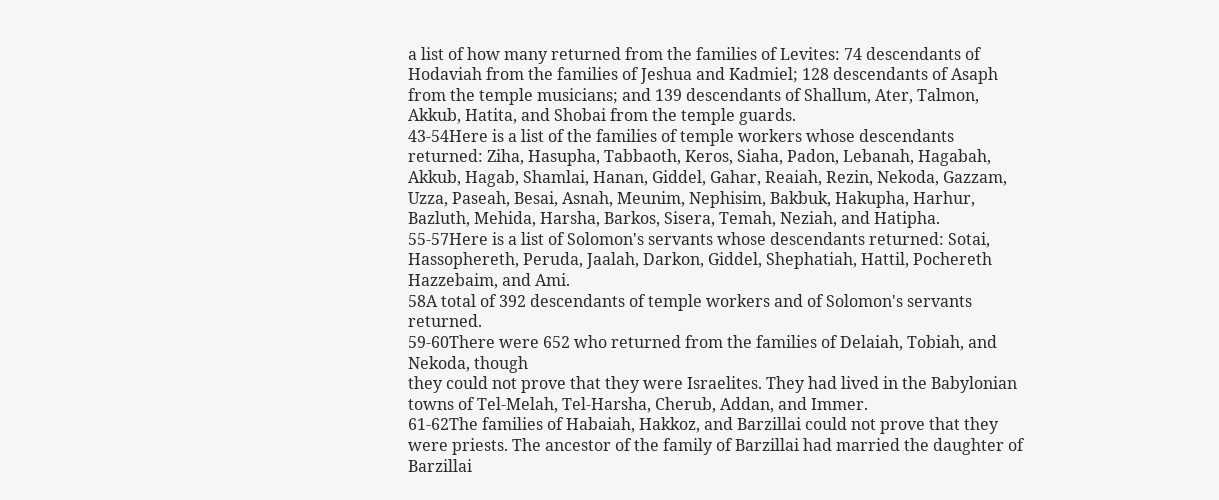a list of how many returned from the families of Levites: 74 descendants of Hodaviah from the families of Jeshua and Kadmiel; 128 descendants of Asaph from the temple musicians; and 139 descendants of Shallum, Ater, Talmon, Akkub, Hatita, and Shobai from the temple guards.
43-54Here is a list of the families of temple workers whose descendants returned: Ziha, Hasupha, Tabbaoth, Keros, Siaha, Padon, Lebanah, Hagabah, Akkub, Hagab, Shamlai, Hanan, Giddel, Gahar, Reaiah, Rezin, Nekoda, Gazzam, Uzza, Paseah, Besai, Asnah, Meunim, Nephisim, Bakbuk, Hakupha, Harhur, Bazluth, Mehida, Harsha, Barkos, Sisera, Temah, Neziah, and Hatipha.
55-57Here is a list of Solomon's servants whose descendants returned: Sotai, Hassophereth, Peruda, Jaalah, Darkon, Giddel, Shephatiah, Hattil, Pochereth Hazzebaim, and Ami.
58A total of 392 descendants of temple workers and of Solomon's servants returned.
59-60There were 652 who returned from the families of Delaiah, Tobiah, and Nekoda, though
they could not prove that they were Israelites. They had lived in the Babylonian towns of Tel-Melah, Tel-Harsha, Cherub, Addan, and Immer.
61-62The families of Habaiah, Hakkoz, and Barzillai could not prove that they were priests. The ancestor of the family of Barzillai had married the daughter of Barzillai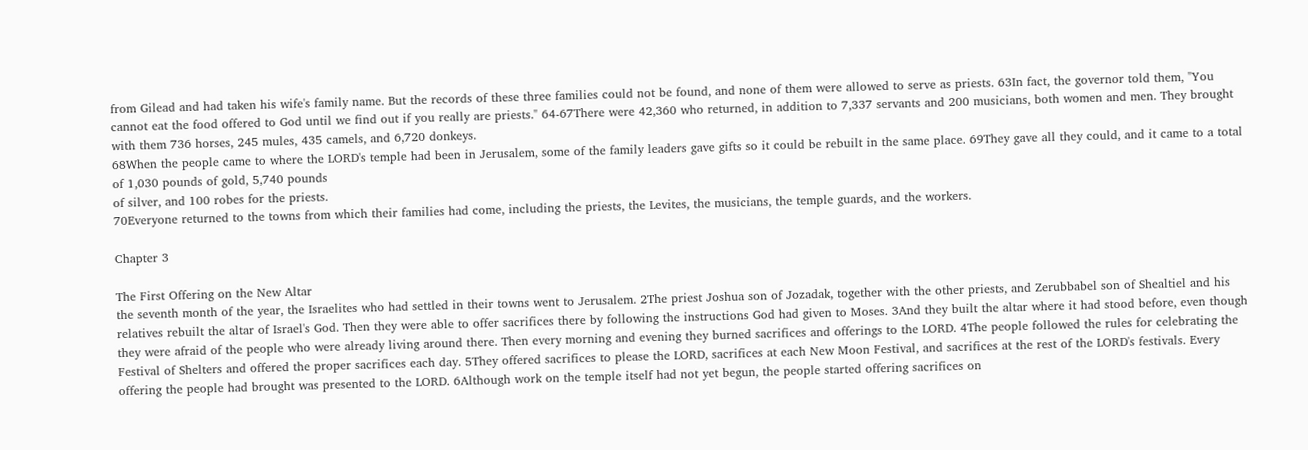from Gilead and had taken his wife's family name. But the records of these three families could not be found, and none of them were allowed to serve as priests. 63In fact, the governor told them, "You cannot eat the food offered to God until we find out if you really are priests." 64-67There were 42,360 who returned, in addition to 7,337 servants and 200 musicians, both women and men. They brought with them 736 horses, 245 mules, 435 camels, and 6,720 donkeys.
68When the people came to where the LORD's temple had been in Jerusalem, some of the family leaders gave gifts so it could be rebuilt in the same place. 69They gave all they could, and it came to a total of 1,030 pounds of gold, 5,740 pounds
of silver, and 100 robes for the priests.
70Everyone returned to the towns from which their families had come, including the priests, the Levites, the musicians, the temple guards, and the workers.

Chapter 3

The First Offering on the New Altar
the seventh month of the year, the Israelites who had settled in their towns went to Jerusalem. 2The priest Joshua son of Jozadak, together with the other priests, and Zerubbabel son of Shealtiel and his relatives rebuilt the altar of Israel's God. Then they were able to offer sacrifices there by following the instructions God had given to Moses. 3And they built the altar where it had stood before, even though they were afraid of the people who were already living around there. Then every morning and evening they burned sacrifices and offerings to the LORD. 4The people followed the rules for celebrating the Festival of Shelters and offered the proper sacrifices each day. 5They offered sacrifices to please the LORD, sacrifices at each New Moon Festival, and sacrifices at the rest of the LORD's festivals. Every offering the people had brought was presented to the LORD. 6Although work on the temple itself had not yet begun, the people started offering sacrifices on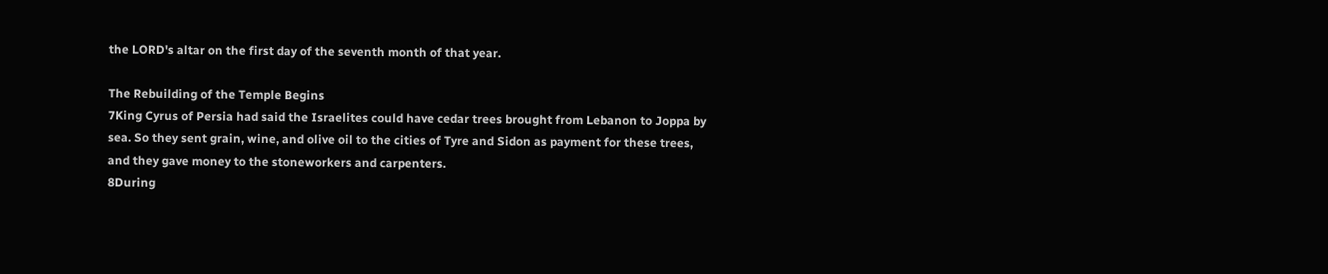the LORD's altar on the first day of the seventh month of that year.

The Rebuilding of the Temple Begins
7King Cyrus of Persia had said the Israelites could have cedar trees brought from Lebanon to Joppa by sea. So they sent grain, wine, and olive oil to the cities of Tyre and Sidon as payment for these trees, and they gave money to the stoneworkers and carpenters.
8During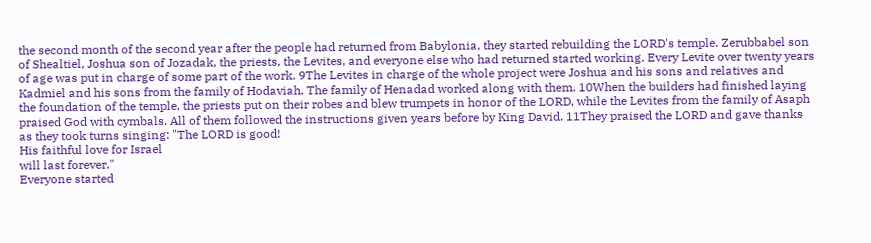the second month of the second year after the people had returned from Babylonia, they started rebuilding the LORD's temple. Zerubbabel son of Shealtiel, Joshua son of Jozadak, the priests, the Levites, and everyone else who had returned started working. Every Levite over twenty years of age was put in charge of some part of the work. 9The Levites in charge of the whole project were Joshua and his sons and relatives and Kadmiel and his sons from the family of Hodaviah. The family of Henadad worked along with them. 10When the builders had finished laying the foundation of the temple, the priests put on their robes and blew trumpets in honor of the LORD, while the Levites from the family of Asaph praised God with cymbals. All of them followed the instructions given years before by King David. 11They praised the LORD and gave thanks as they took turns singing: "The LORD is good!
His faithful love for Israel
will last forever."
Everyone started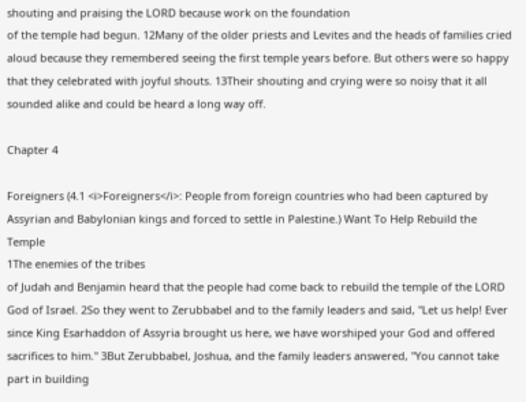shouting and praising the LORD because work on the foundation
of the temple had begun. 12Many of the older priests and Levites and the heads of families cried aloud because they remembered seeing the first temple years before. But others were so happy that they celebrated with joyful shouts. 13Their shouting and crying were so noisy that it all sounded alike and could be heard a long way off.

Chapter 4

Foreigners (4.1 <i>Foreigners</i>: People from foreign countries who had been captured by Assyrian and Babylonian kings and forced to settle in Palestine.) Want To Help Rebuild the Temple
1The enemies of the tribes
of Judah and Benjamin heard that the people had come back to rebuild the temple of the LORD God of Israel. 2So they went to Zerubbabel and to the family leaders and said, "Let us help! Ever since King Esarhaddon of Assyria brought us here, we have worshiped your God and offered sacrifices to him." 3But Zerubbabel, Joshua, and the family leaders answered, "You cannot take part in building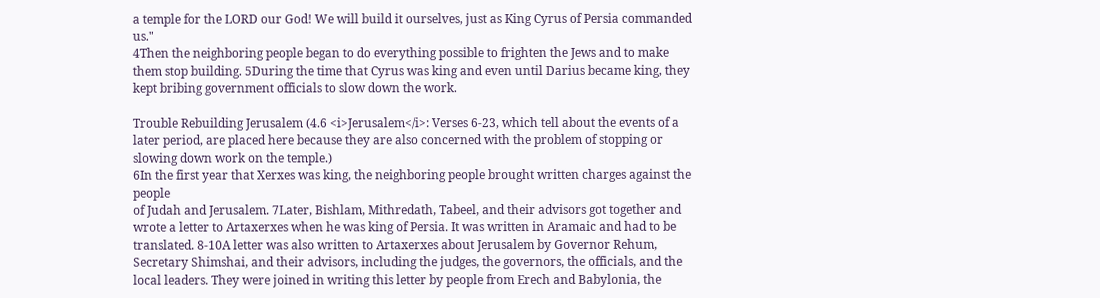a temple for the LORD our God! We will build it ourselves, just as King Cyrus of Persia commanded us."
4Then the neighboring people began to do everything possible to frighten the Jews and to make them stop building. 5During the time that Cyrus was king and even until Darius became king, they kept bribing government officials to slow down the work.

Trouble Rebuilding Jerusalem (4.6 <i>Jerusalem</i>: Verses 6-23, which tell about the events of a later period, are placed here because they are also concerned with the problem of stopping or slowing down work on the temple.)
6In the first year that Xerxes was king, the neighboring people brought written charges against the people
of Judah and Jerusalem. 7Later, Bishlam, Mithredath, Tabeel, and their advisors got together and wrote a letter to Artaxerxes when he was king of Persia. It was written in Aramaic and had to be translated. 8-10A letter was also written to Artaxerxes about Jerusalem by Governor Rehum, Secretary Shimshai, and their advisors, including the judges, the governors, the officials, and the local leaders. They were joined in writing this letter by people from Erech and Babylonia, the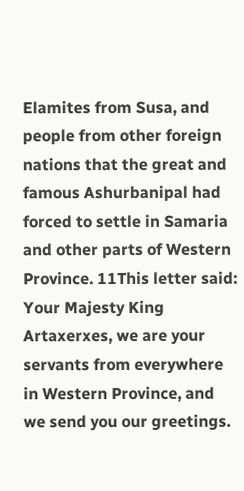Elamites from Susa, and people from other foreign nations that the great and famous Ashurbanipal had forced to settle in Samaria and other parts of Western Province. 11This letter said:
Your Majesty King Artaxerxes, we are your servants from everywhere in Western Province, and we send you our greetings.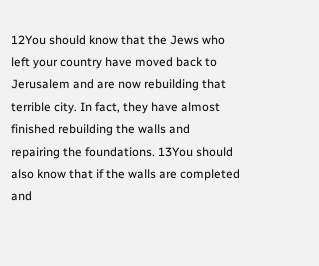12You should know that the Jews who left your country have moved back to Jerusalem and are now rebuilding that terrible city. In fact, they have almost finished rebuilding the walls and repairing the foundations. 13You should also know that if the walls are completed and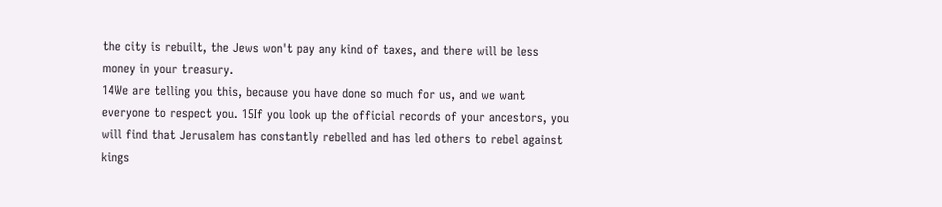the city is rebuilt, the Jews won't pay any kind of taxes, and there will be less money in your treasury.
14We are telling you this, because you have done so much for us, and we want everyone to respect you. 15If you look up the official records of your ancestors, you will find that Jerusalem has constantly rebelled and has led others to rebel against kings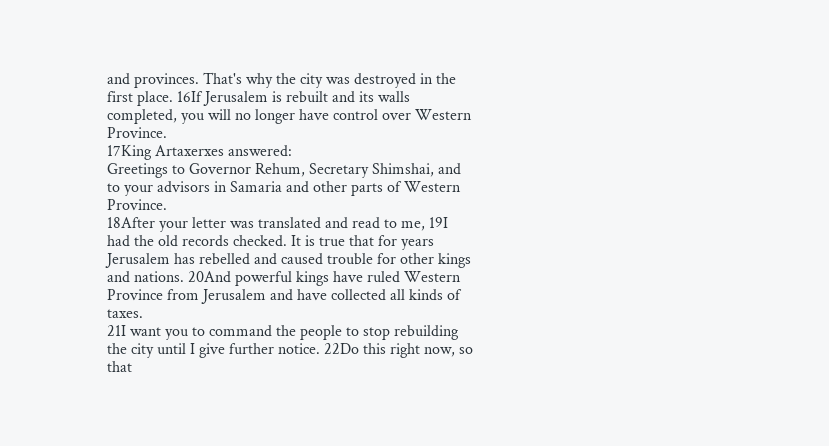and provinces. That's why the city was destroyed in the first place. 16If Jerusalem is rebuilt and its walls completed, you will no longer have control over Western Province.
17King Artaxerxes answered:
Greetings to Governor Rehum, Secretary Shimshai, and to your advisors in Samaria and other parts of Western Province.
18After your letter was translated and read to me, 19I had the old records checked. It is true that for years Jerusalem has rebelled and caused trouble for other kings and nations. 20And powerful kings have ruled Western Province from Jerusalem and have collected all kinds of taxes.
21I want you to command the people to stop rebuilding the city until I give further notice. 22Do this right now, so that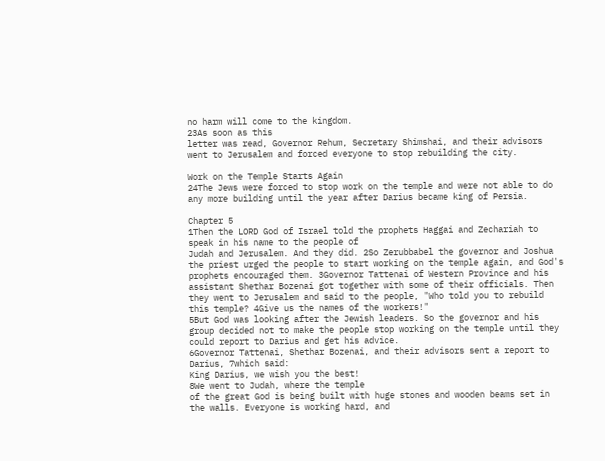no harm will come to the kingdom.
23As soon as this
letter was read, Governor Rehum, Secretary Shimshai, and their advisors went to Jerusalem and forced everyone to stop rebuilding the city.

Work on the Temple Starts Again
24The Jews were forced to stop work on the temple and were not able to do any more building until the year after Darius became king of Persia.

Chapter 5
1Then the LORD God of Israel told the prophets Haggai and Zechariah to speak in his name to the people of
Judah and Jerusalem. And they did. 2So Zerubbabel the governor and Joshua the priest urged the people to start working on the temple again, and God's prophets encouraged them. 3Governor Tattenai of Western Province and his assistant Shethar Bozenai got together with some of their officials. Then they went to Jerusalem and said to the people, "Who told you to rebuild this temple? 4Give us the names of the workers!"
5But God was looking after the Jewish leaders. So the governor and his group decided not to make the people stop working on the temple until they could report to Darius and get his advice.
6Governor Tattenai, Shethar Bozenai, and their advisors sent a report to Darius, 7which said:
King Darius, we wish you the best!
8We went to Judah, where the temple
of the great God is being built with huge stones and wooden beams set in the walls. Everyone is working hard, and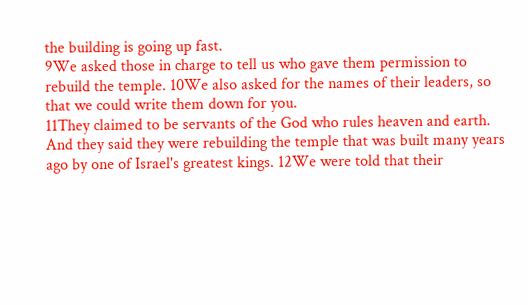the building is going up fast.
9We asked those in charge to tell us who gave them permission to rebuild the temple. 10We also asked for the names of their leaders, so that we could write them down for you.
11They claimed to be servants of the God who rules heaven and earth. And they said they were rebuilding the temple that was built many years ago by one of Israel's greatest kings. 12We were told that their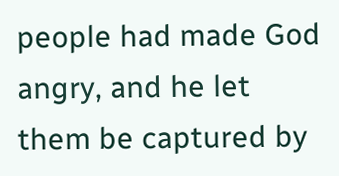people had made God angry, and he let them be captured by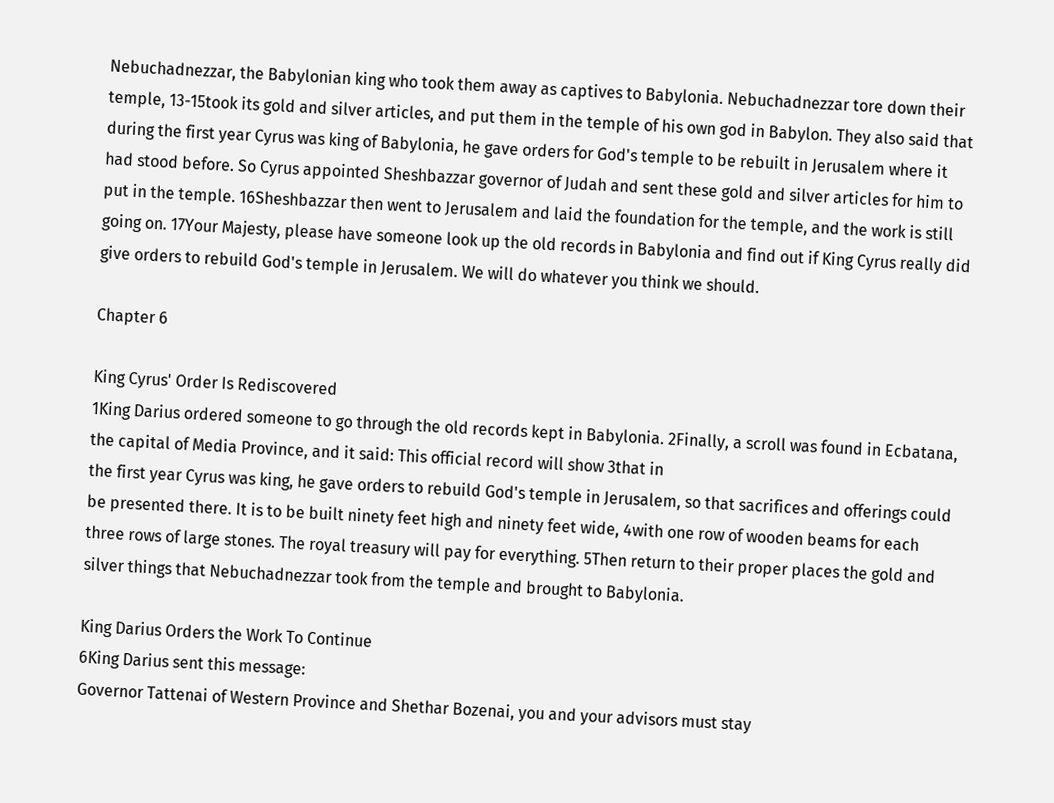Nebuchadnezzar, the Babylonian king who took them away as captives to Babylonia. Nebuchadnezzar tore down their temple, 13-15took its gold and silver articles, and put them in the temple of his own god in Babylon. They also said that during the first year Cyrus was king of Babylonia, he gave orders for God's temple to be rebuilt in Jerusalem where it had stood before. So Cyrus appointed Sheshbazzar governor of Judah and sent these gold and silver articles for him to put in the temple. 16Sheshbazzar then went to Jerusalem and laid the foundation for the temple, and the work is still going on. 17Your Majesty, please have someone look up the old records in Babylonia and find out if King Cyrus really did give orders to rebuild God's temple in Jerusalem. We will do whatever you think we should.

Chapter 6

King Cyrus' Order Is Rediscovered
1King Darius ordered someone to go through the old records kept in Babylonia. 2Finally, a scroll was found in Ecbatana, the capital of Media Province, and it said: This official record will show 3that in
the first year Cyrus was king, he gave orders to rebuild God's temple in Jerusalem, so that sacrifices and offerings could be presented there. It is to be built ninety feet high and ninety feet wide, 4with one row of wooden beams for each three rows of large stones. The royal treasury will pay for everything. 5Then return to their proper places the gold and silver things that Nebuchadnezzar took from the temple and brought to Babylonia.

King Darius Orders the Work To Continue
6King Darius sent this message:
Governor Tattenai of Western Province and Shethar Bozenai, you and your advisors must stay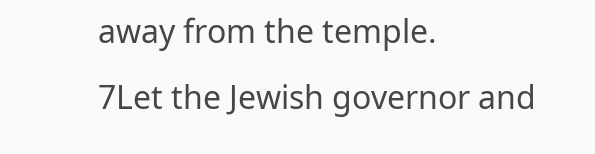away from the temple.
7Let the Jewish governor and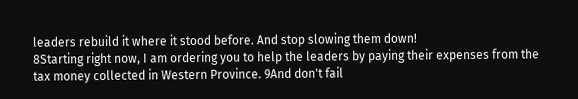leaders rebuild it where it stood before. And stop slowing them down!
8Starting right now, I am ordering you to help the leaders by paying their expenses from the tax money collected in Western Province. 9And don't fail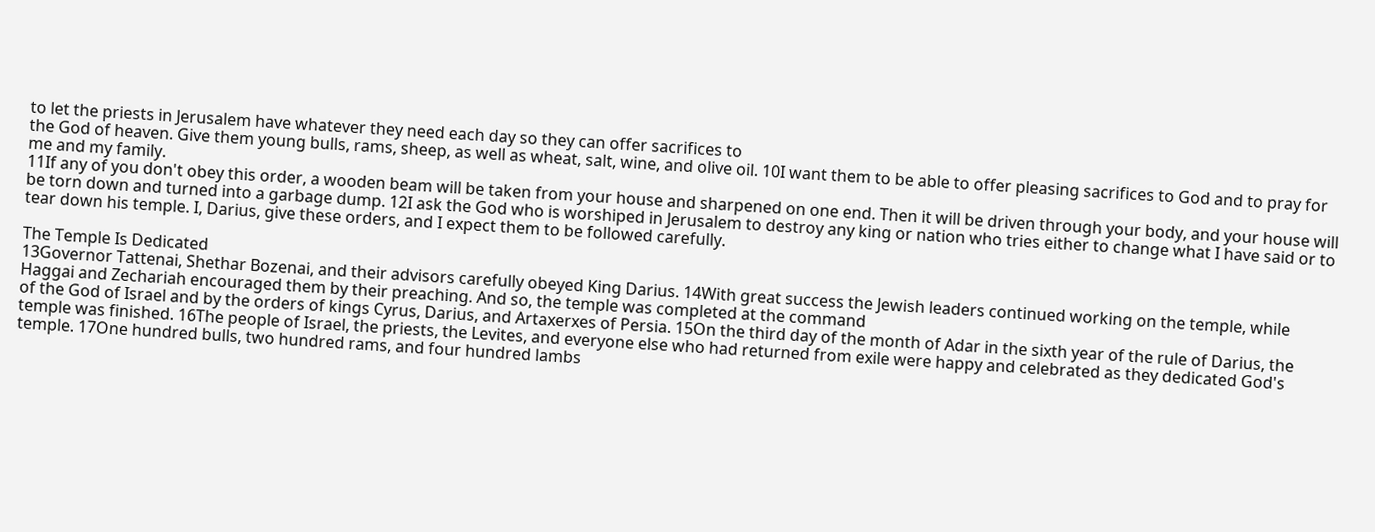to let the priests in Jerusalem have whatever they need each day so they can offer sacrifices to
the God of heaven. Give them young bulls, rams, sheep, as well as wheat, salt, wine, and olive oil. 10I want them to be able to offer pleasing sacrifices to God and to pray for me and my family.
11If any of you don't obey this order, a wooden beam will be taken from your house and sharpened on one end. Then it will be driven through your body, and your house will be torn down and turned into a garbage dump. 12I ask the God who is worshiped in Jerusalem to destroy any king or nation who tries either to change what I have said or to tear down his temple. I, Darius, give these orders, and I expect them to be followed carefully.

The Temple Is Dedicated
13Governor Tattenai, Shethar Bozenai, and their advisors carefully obeyed King Darius. 14With great success the Jewish leaders continued working on the temple, while Haggai and Zechariah encouraged them by their preaching. And so, the temple was completed at the command
of the God of Israel and by the orders of kings Cyrus, Darius, and Artaxerxes of Persia. 15On the third day of the month of Adar in the sixth year of the rule of Darius, the temple was finished. 16The people of Israel, the priests, the Levites, and everyone else who had returned from exile were happy and celebrated as they dedicated God's temple. 17One hundred bulls, two hundred rams, and four hundred lambs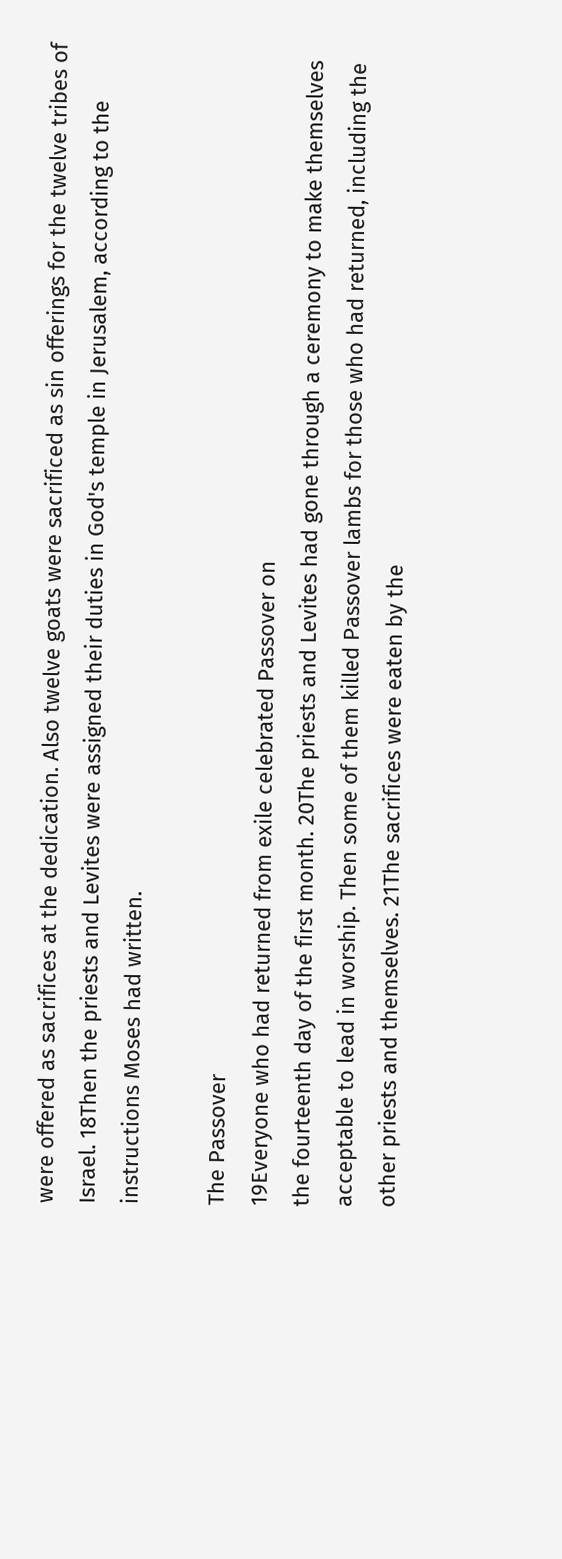were offered as sacrifices at the dedication. Also twelve goats were sacrificed as sin offerings for the twelve tribes of Israel. 18Then the priests and Levites were assigned their duties in God's temple in Jerusalem, according to the instructions Moses had written.

The Passover
19Everyone who had returned from exile celebrated Passover on
the fourteenth day of the first month. 20The priests and Levites had gone through a ceremony to make themselves acceptable to lead in worship. Then some of them killed Passover lambs for those who had returned, including the other priests and themselves. 21The sacrifices were eaten by the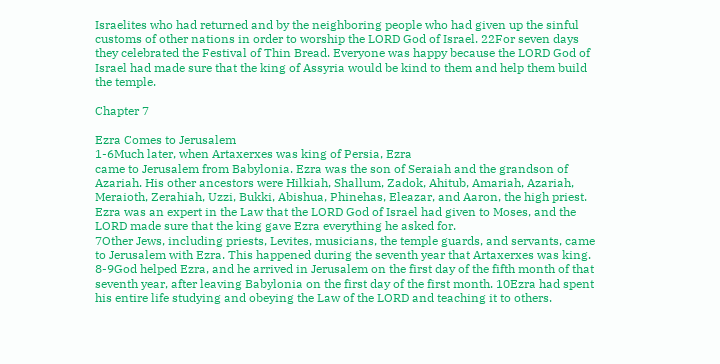Israelites who had returned and by the neighboring people who had given up the sinful customs of other nations in order to worship the LORD God of Israel. 22For seven days they celebrated the Festival of Thin Bread. Everyone was happy because the LORD God of Israel had made sure that the king of Assyria would be kind to them and help them build the temple.

Chapter 7

Ezra Comes to Jerusalem
1-6Much later, when Artaxerxes was king of Persia, Ezra
came to Jerusalem from Babylonia. Ezra was the son of Seraiah and the grandson of Azariah. His other ancestors were Hilkiah, Shallum, Zadok, Ahitub, Amariah, Azariah, Meraioth, Zerahiah, Uzzi, Bukki, Abishua, Phinehas, Eleazar, and Aaron, the high priest. Ezra was an expert in the Law that the LORD God of Israel had given to Moses, and the LORD made sure that the king gave Ezra everything he asked for.
7Other Jews, including priests, Levites, musicians, the temple guards, and servants, came to Jerusalem with Ezra. This happened during the seventh year that Artaxerxes was king. 8-9God helped Ezra, and he arrived in Jerusalem on the first day of the fifth month of that seventh year, after leaving Babylonia on the first day of the first month. 10Ezra had spent his entire life studying and obeying the Law of the LORD and teaching it to others.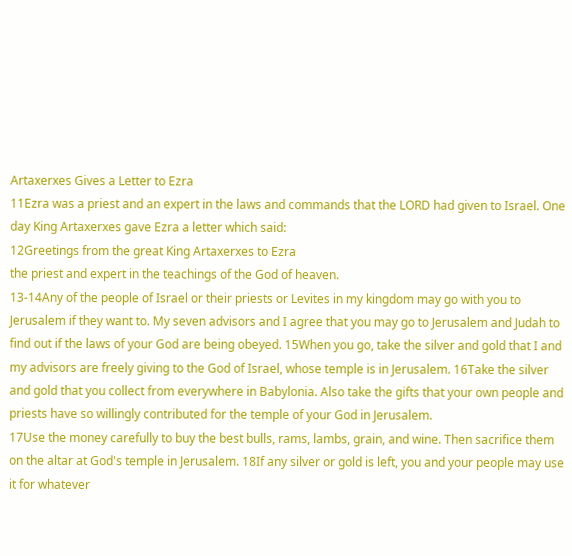Artaxerxes Gives a Letter to Ezra
11Ezra was a priest and an expert in the laws and commands that the LORD had given to Israel. One day King Artaxerxes gave Ezra a letter which said:
12Greetings from the great King Artaxerxes to Ezra
the priest and expert in the teachings of the God of heaven.
13-14Any of the people of Israel or their priests or Levites in my kingdom may go with you to Jerusalem if they want to. My seven advisors and I agree that you may go to Jerusalem and Judah to find out if the laws of your God are being obeyed. 15When you go, take the silver and gold that I and my advisors are freely giving to the God of Israel, whose temple is in Jerusalem. 16Take the silver and gold that you collect from everywhere in Babylonia. Also take the gifts that your own people and priests have so willingly contributed for the temple of your God in Jerusalem.
17Use the money carefully to buy the best bulls, rams, lambs, grain, and wine. Then sacrifice them on the altar at God's temple in Jerusalem. 18If any silver or gold is left, you and your people may use it for whatever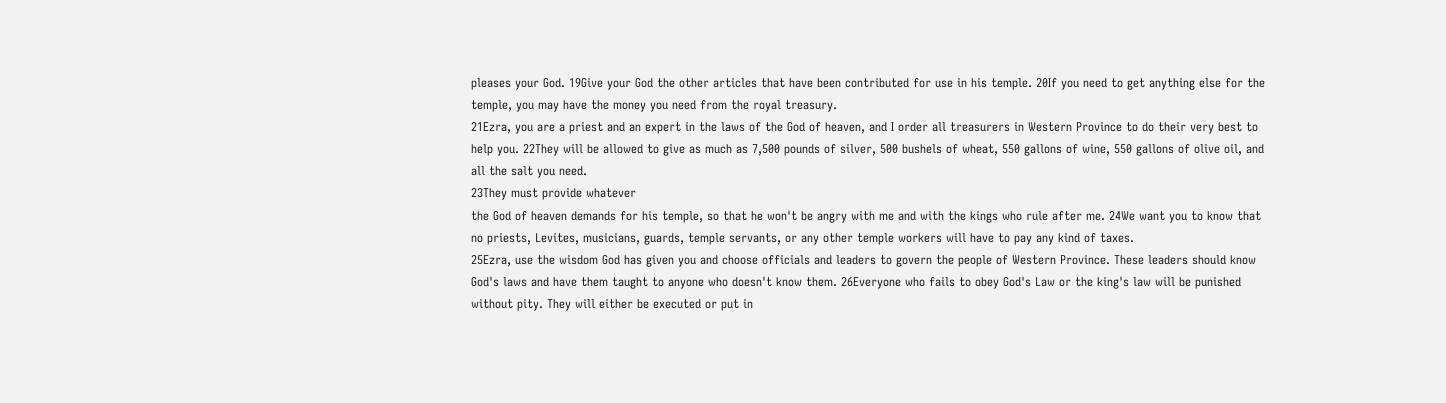pleases your God. 19Give your God the other articles that have been contributed for use in his temple. 20If you need to get anything else for the temple, you may have the money you need from the royal treasury.
21Ezra, you are a priest and an expert in the laws of the God of heaven, and I order all treasurers in Western Province to do their very best to help you. 22They will be allowed to give as much as 7,500 pounds of silver, 500 bushels of wheat, 550 gallons of wine, 550 gallons of olive oil, and all the salt you need.
23They must provide whatever
the God of heaven demands for his temple, so that he won't be angry with me and with the kings who rule after me. 24We want you to know that no priests, Levites, musicians, guards, temple servants, or any other temple workers will have to pay any kind of taxes.
25Ezra, use the wisdom God has given you and choose officials and leaders to govern the people of Western Province. These leaders should know God's laws and have them taught to anyone who doesn't know them. 26Everyone who fails to obey God's Law or the king's law will be punished without pity. They will either be executed or put in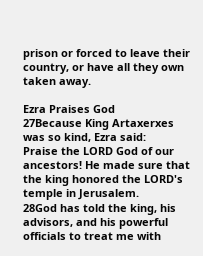prison or forced to leave their country, or have all they own taken away.

Ezra Praises God
27Because King Artaxerxes was so kind, Ezra said:
Praise the LORD God of our ancestors! He made sure that the king honored the LORD's temple in Jerusalem.
28God has told the king, his advisors, and his powerful officials to treat me with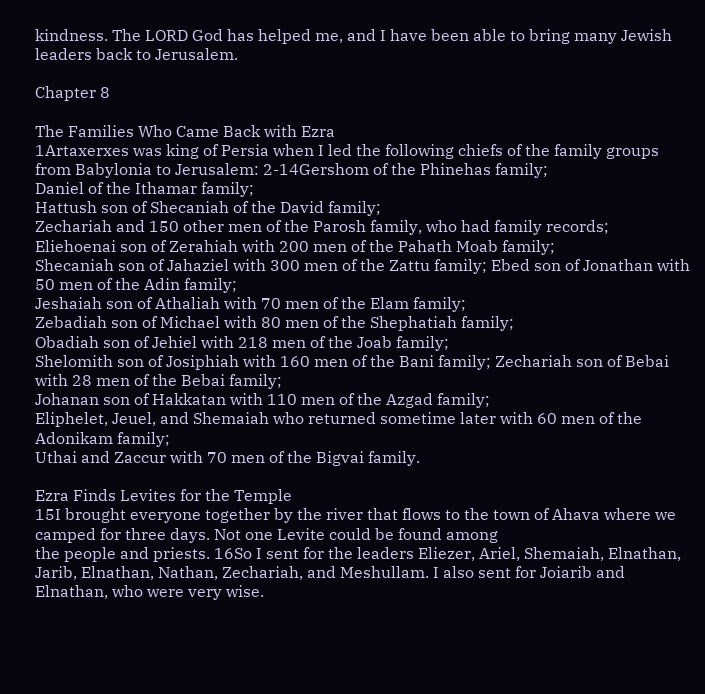kindness. The LORD God has helped me, and I have been able to bring many Jewish leaders back to Jerusalem.

Chapter 8

The Families Who Came Back with Ezra
1Artaxerxes was king of Persia when I led the following chiefs of the family groups from Babylonia to Jerusalem: 2-14Gershom of the Phinehas family;
Daniel of the Ithamar family;
Hattush son of Shecaniah of the David family;
Zechariah and 150 other men of the Parosh family, who had family records;
Eliehoenai son of Zerahiah with 200 men of the Pahath Moab family;
Shecaniah son of Jahaziel with 300 men of the Zattu family; Ebed son of Jonathan with 50 men of the Adin family;
Jeshaiah son of Athaliah with 70 men of the Elam family;
Zebadiah son of Michael with 80 men of the Shephatiah family;
Obadiah son of Jehiel with 218 men of the Joab family;
Shelomith son of Josiphiah with 160 men of the Bani family; Zechariah son of Bebai with 28 men of the Bebai family;
Johanan son of Hakkatan with 110 men of the Azgad family;
Eliphelet, Jeuel, and Shemaiah who returned sometime later with 60 men of the Adonikam family;
Uthai and Zaccur with 70 men of the Bigvai family.

Ezra Finds Levites for the Temple
15I brought everyone together by the river that flows to the town of Ahava where we camped for three days. Not one Levite could be found among
the people and priests. 16So I sent for the leaders Eliezer, Ariel, Shemaiah, Elnathan, Jarib, Elnathan, Nathan, Zechariah, and Meshullam. I also sent for Joiarib and Elnathan, who were very wise.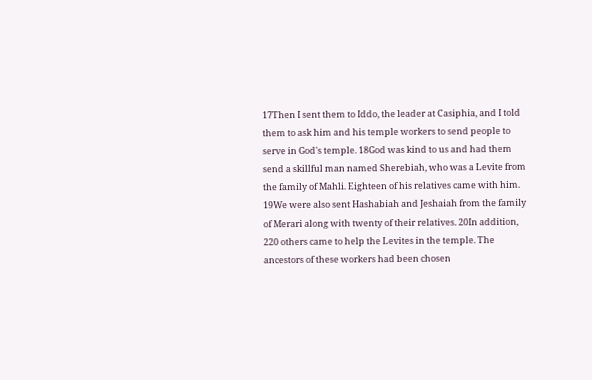17Then I sent them to Iddo, the leader at Casiphia, and I told them to ask him and his temple workers to send people to serve in God's temple. 18God was kind to us and had them send a skillful man named Sherebiah, who was a Levite from the family of Mahli. Eighteen of his relatives came with him. 19We were also sent Hashabiah and Jeshaiah from the family of Merari along with twenty of their relatives. 20In addition, 220 others came to help the Levites in the temple. The ancestors of these workers had been chosen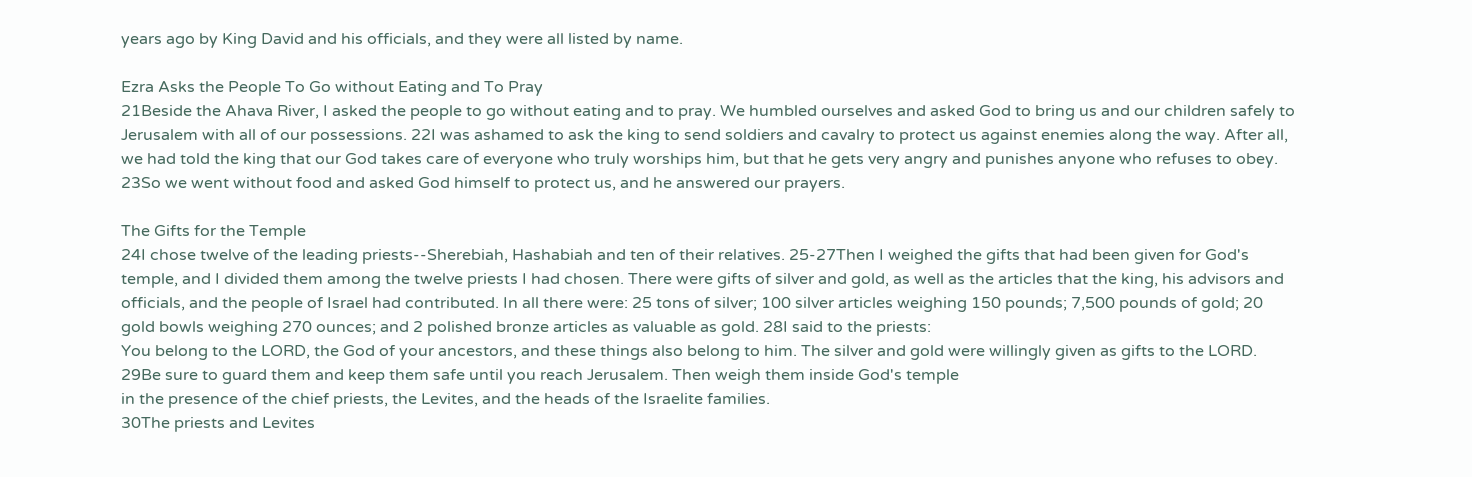years ago by King David and his officials, and they were all listed by name.

Ezra Asks the People To Go without Eating and To Pray
21Beside the Ahava River, I asked the people to go without eating and to pray. We humbled ourselves and asked God to bring us and our children safely to Jerusalem with all of our possessions. 22I was ashamed to ask the king to send soldiers and cavalry to protect us against enemies along the way. After all, we had told the king that our God takes care of everyone who truly worships him, but that he gets very angry and punishes anyone who refuses to obey. 23So we went without food and asked God himself to protect us, and he answered our prayers.

The Gifts for the Temple
24I chose twelve of the leading priests--Sherebiah, Hashabiah and ten of their relatives. 25-27Then I weighed the gifts that had been given for God's temple, and I divided them among the twelve priests I had chosen. There were gifts of silver and gold, as well as the articles that the king, his advisors and officials, and the people of Israel had contributed. In all there were: 25 tons of silver; 100 silver articles weighing 150 pounds; 7,500 pounds of gold; 20 gold bowls weighing 270 ounces; and 2 polished bronze articles as valuable as gold. 28I said to the priests:
You belong to the LORD, the God of your ancestors, and these things also belong to him. The silver and gold were willingly given as gifts to the LORD.
29Be sure to guard them and keep them safe until you reach Jerusalem. Then weigh them inside God's temple
in the presence of the chief priests, the Levites, and the heads of the Israelite families.
30The priests and Levites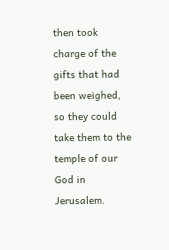then took charge of the gifts that had been weighed, so they could take them to the temple of our God in Jerusalem.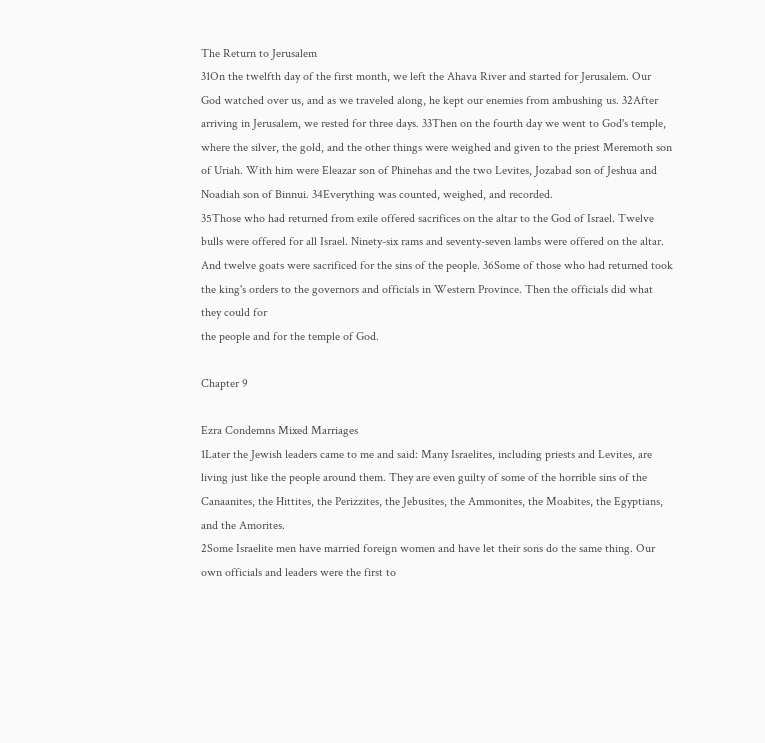The Return to Jerusalem
31On the twelfth day of the first month, we left the Ahava River and started for Jerusalem. Our God watched over us, and as we traveled along, he kept our enemies from ambushing us. 32After arriving in Jerusalem, we rested for three days. 33Then on the fourth day we went to God's temple, where the silver, the gold, and the other things were weighed and given to the priest Meremoth son of Uriah. With him were Eleazar son of Phinehas and the two Levites, Jozabad son of Jeshua and Noadiah son of Binnui. 34Everything was counted, weighed, and recorded.
35Those who had returned from exile offered sacrifices on the altar to the God of Israel. Twelve bulls were offered for all Israel. Ninety-six rams and seventy-seven lambs were offered on the altar. And twelve goats were sacrificed for the sins of the people. 36Some of those who had returned took the king's orders to the governors and officials in Western Province. Then the officials did what they could for
the people and for the temple of God.

Chapter 9

Ezra Condemns Mixed Marriages
1Later the Jewish leaders came to me and said: Many Israelites, including priests and Levites, are living just like the people around them. They are even guilty of some of the horrible sins of the Canaanites, the Hittites, the Perizzites, the Jebusites, the Ammonites, the Moabites, the Egyptians, and the Amorites.
2Some Israelite men have married foreign women and have let their sons do the same thing. Our own officials and leaders were the first to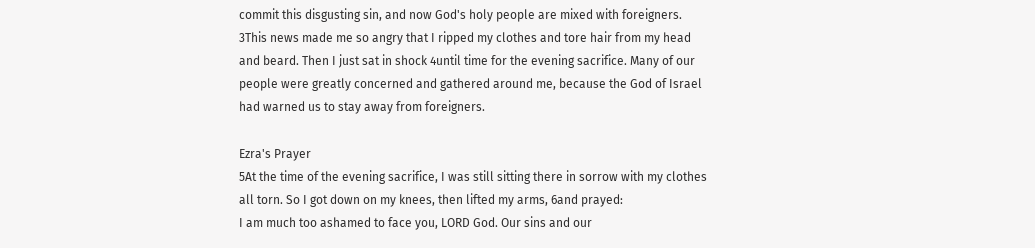commit this disgusting sin, and now God's holy people are mixed with foreigners.
3This news made me so angry that I ripped my clothes and tore hair from my head and beard. Then I just sat in shock 4until time for the evening sacrifice. Many of our people were greatly concerned and gathered around me, because the God of Israel had warned us to stay away from foreigners.

Ezra's Prayer
5At the time of the evening sacrifice, I was still sitting there in sorrow with my clothes all torn. So I got down on my knees, then lifted my arms, 6and prayed:
I am much too ashamed to face you, LORD God. Our sins and our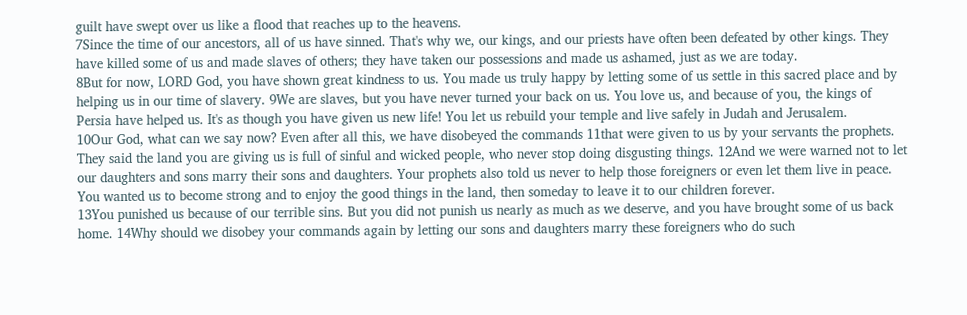guilt have swept over us like a flood that reaches up to the heavens.
7Since the time of our ancestors, all of us have sinned. That's why we, our kings, and our priests have often been defeated by other kings. They have killed some of us and made slaves of others; they have taken our possessions and made us ashamed, just as we are today.
8But for now, LORD God, you have shown great kindness to us. You made us truly happy by letting some of us settle in this sacred place and by helping us in our time of slavery. 9We are slaves, but you have never turned your back on us. You love us, and because of you, the kings of Persia have helped us. It's as though you have given us new life! You let us rebuild your temple and live safely in Judah and Jerusalem.
10Our God, what can we say now? Even after all this, we have disobeyed the commands 11that were given to us by your servants the prophets. They said the land you are giving us is full of sinful and wicked people, who never stop doing disgusting things. 12And we were warned not to let our daughters and sons marry their sons and daughters. Your prophets also told us never to help those foreigners or even let them live in peace. You wanted us to become strong and to enjoy the good things in the land, then someday to leave it to our children forever.
13You punished us because of our terrible sins. But you did not punish us nearly as much as we deserve, and you have brought some of us back home. 14Why should we disobey your commands again by letting our sons and daughters marry these foreigners who do such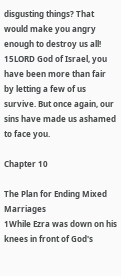disgusting things? That would make you angry enough to destroy us all! 15LORD God of Israel, you have been more than fair by letting a few of us survive. But once again, our sins have made us ashamed to face you.

Chapter 10

The Plan for Ending Mixed Marriages
1While Ezra was down on his knees in front of God's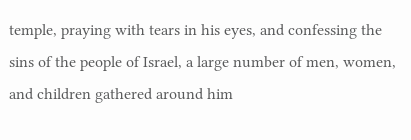temple, praying with tears in his eyes, and confessing the sins of the people of Israel, a large number of men, women, and children gathered around him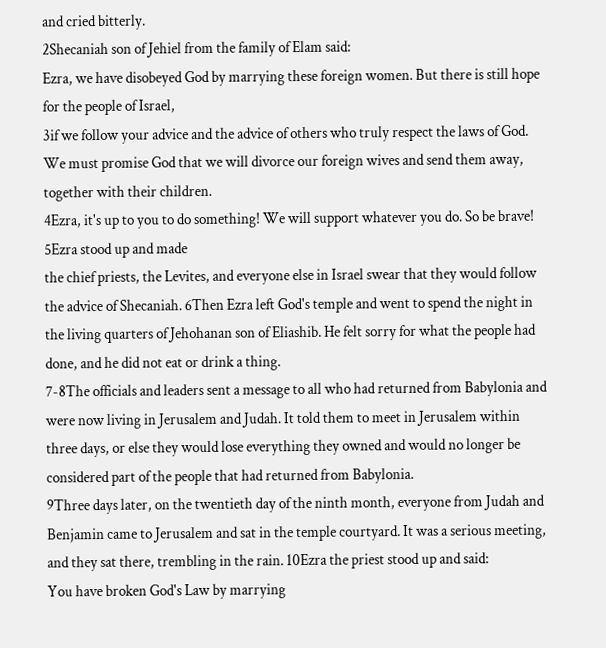and cried bitterly.
2Shecaniah son of Jehiel from the family of Elam said:
Ezra, we have disobeyed God by marrying these foreign women. But there is still hope for the people of Israel,
3if we follow your advice and the advice of others who truly respect the laws of God. We must promise God that we will divorce our foreign wives and send them away, together with their children.
4Ezra, it's up to you to do something! We will support whatever you do. So be brave!
5Ezra stood up and made
the chief priests, the Levites, and everyone else in Israel swear that they would follow the advice of Shecaniah. 6Then Ezra left God's temple and went to spend the night in the living quarters of Jehohanan son of Eliashib. He felt sorry for what the people had done, and he did not eat or drink a thing.
7-8The officials and leaders sent a message to all who had returned from Babylonia and were now living in Jerusalem and Judah. It told them to meet in Jerusalem within three days, or else they would lose everything they owned and would no longer be considered part of the people that had returned from Babylonia.
9Three days later, on the twentieth day of the ninth month, everyone from Judah and Benjamin came to Jerusalem and sat in the temple courtyard. It was a serious meeting, and they sat there, trembling in the rain. 10Ezra the priest stood up and said:
You have broken God's Law by marrying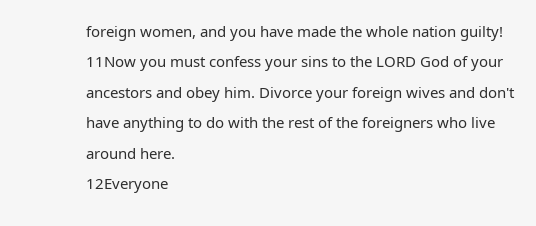foreign women, and you have made the whole nation guilty!
11Now you must confess your sins to the LORD God of your ancestors and obey him. Divorce your foreign wives and don't have anything to do with the rest of the foreigners who live around here.
12Everyone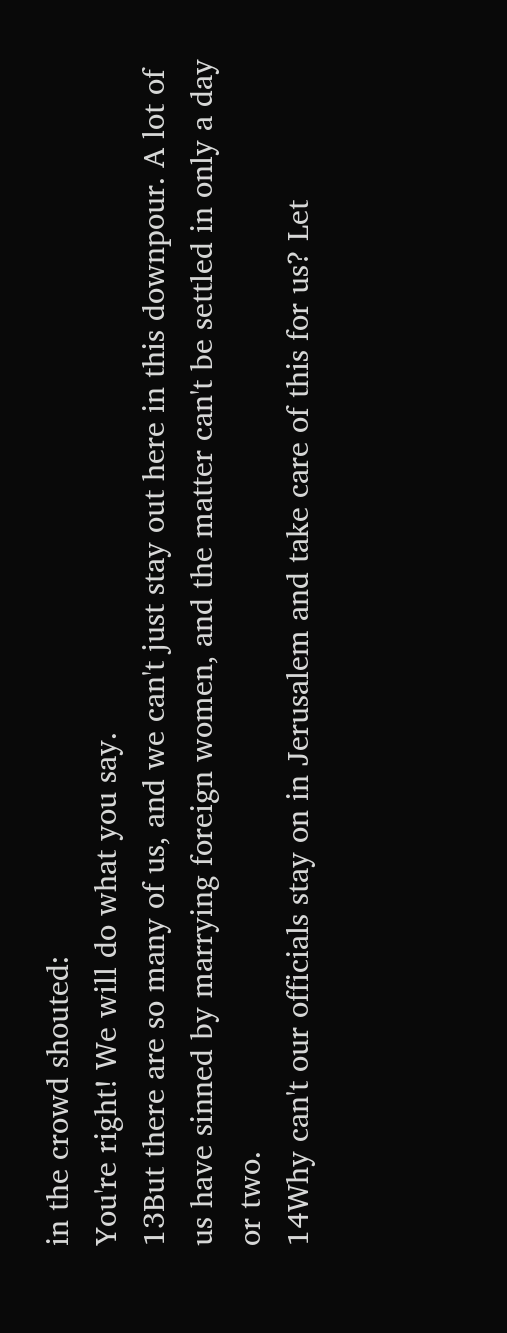in the crowd shouted:
You're right! We will do what you say.
13But there are so many of us, and we can't just stay out here in this downpour. A lot of us have sinned by marrying foreign women, and the matter can't be settled in only a day or two.
14Why can't our officials stay on in Jerusalem and take care of this for us? Let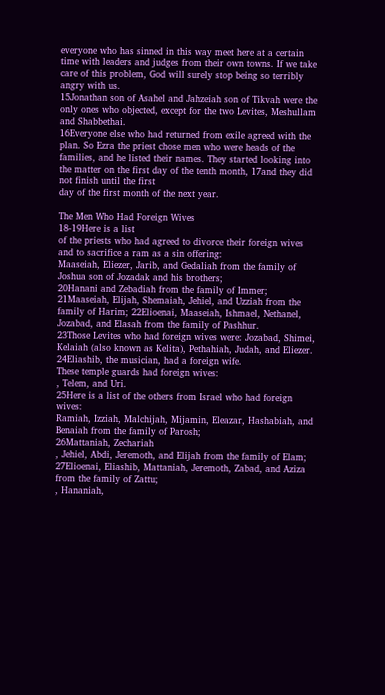everyone who has sinned in this way meet here at a certain time with leaders and judges from their own towns. If we take care of this problem, God will surely stop being so terribly angry with us.
15Jonathan son of Asahel and Jahzeiah son of Tikvah were the only ones who objected, except for the two Levites, Meshullam and Shabbethai.
16Everyone else who had returned from exile agreed with the plan. So Ezra the priest chose men who were heads of the families, and he listed their names. They started looking into the matter on the first day of the tenth month, 17and they did not finish until the first
day of the first month of the next year.

The Men Who Had Foreign Wives
18-19Here is a list
of the priests who had agreed to divorce their foreign wives and to sacrifice a ram as a sin offering:
Maaseiah, Eliezer, Jarib, and Gedaliah from the family of Joshua son of Jozadak and his brothers;
20Hanani and Zebadiah from the family of Immer; 21Maaseiah, Elijah, Shemaiah, Jehiel, and Uzziah from the family of Harim; 22Elioenai, Maaseiah, Ishmael, Nethanel, Jozabad, and Elasah from the family of Pashhur.
23Those Levites who had foreign wives were: Jozabad, Shimei, Kelaiah (also known as Kelita), Pethahiah, Judah, and Eliezer.
24Eliashib, the musician, had a foreign wife.
These temple guards had foreign wives:
, Telem, and Uri.
25Here is a list of the others from Israel who had foreign wives:
Ramiah, Izziah, Malchijah, Mijamin, Eleazar, Hashabiah, and Benaiah from the family of Parosh;
26Mattaniah, Zechariah
, Jehiel, Abdi, Jeremoth, and Elijah from the family of Elam;
27Elioenai, Eliashib, Mattaniah, Jeremoth, Zabad, and Aziza from the family of Zattu;
, Hananiah,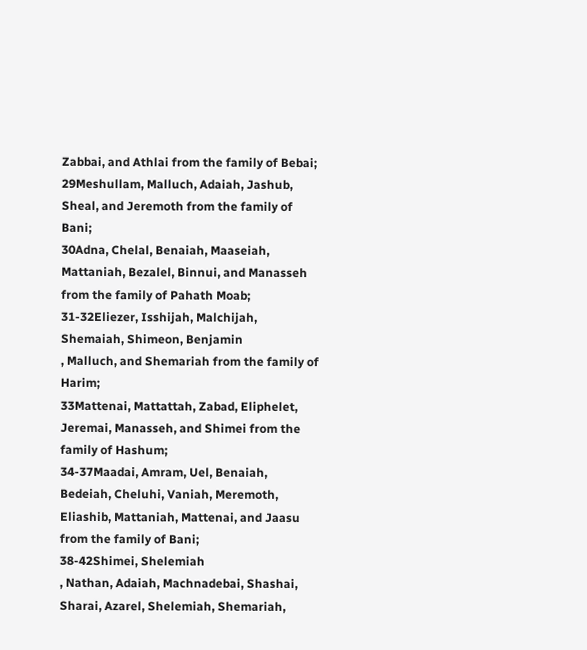Zabbai, and Athlai from the family of Bebai;
29Meshullam, Malluch, Adaiah, Jashub, Sheal, and Jeremoth from the family of Bani;
30Adna, Chelal, Benaiah, Maaseiah, Mattaniah, Bezalel, Binnui, and Manasseh from the family of Pahath Moab;
31-32Eliezer, Isshijah, Malchijah, Shemaiah, Shimeon, Benjamin
, Malluch, and Shemariah from the family of Harim;
33Mattenai, Mattattah, Zabad, Eliphelet, Jeremai, Manasseh, and Shimei from the family of Hashum;
34-37Maadai, Amram, Uel, Benaiah, Bedeiah, Cheluhi, Vaniah, Meremoth, Eliashib, Mattaniah, Mattenai, and Jaasu from the family of Bani;
38-42Shimei, Shelemiah
, Nathan, Adaiah, Machnadebai, Shashai, Sharai, Azarel, Shelemiah, Shemariah,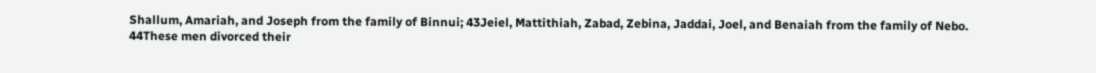Shallum, Amariah, and Joseph from the family of Binnui; 43Jeiel, Mattithiah, Zabad, Zebina, Jaddai, Joel, and Benaiah from the family of Nebo.
44These men divorced their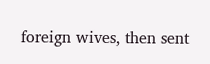foreign wives, then sent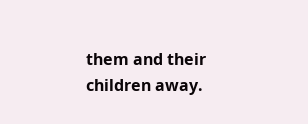them and their children away.